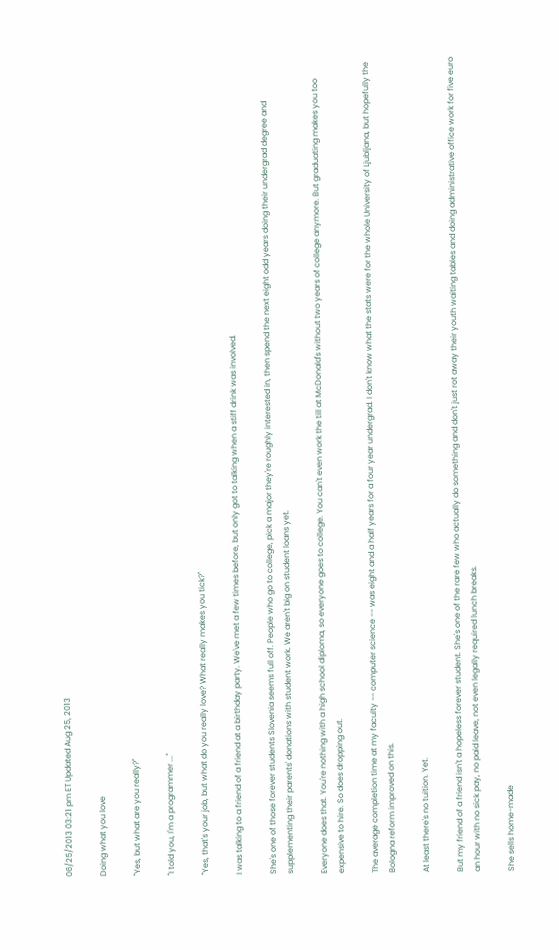06/25/2013 03:21 pm ET Updated Aug 25, 2013

Doing what you love

"Yes, but what are you really?"

"I told you, I'm a programmer ..."

"Yes, that's your job, but what do you really love? What really makes you tick?"

I was talking to a friend of a friend at a birthday party. We've met a few times before, but only got to talking when a stiff drink was involved.

She's one of those forever students Slovenia seems full off. People who go to college, pick a major they're roughly interested in, then spend the next eight odd years doing their undergrad degree and supplementing their parents' donations with student work. We aren't big on student loans yet.

Everyone does that. You're nothing with a high school diploma, so everyone goes to college. You can't even work the till at McDonald's without two years of college anymore. But graduating makes you too expensive to hire. So does dropping out.

The average completion time at my faculty -- computer science -- was eight and a half years for a four year undergrad. I don't know what the stats were for the whole University of Ljubljana, but hopefully the Bologna reform improved on this.

At least there's no tuition. Yet.

But my friend of a friend isn't a hopeless forever student. She's one of the rare few who actually do something and don't just rot away their youth waiting tables and doing administrative office work for five euro an hour with no sick pay, no paid leave, not even legally required lunch breaks.

She sells home-made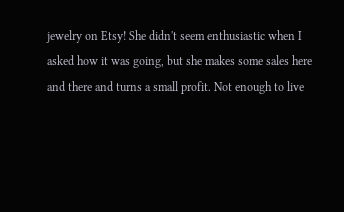jewelry on Etsy! She didn't seem enthusiastic when I asked how it was going, but she makes some sales here and there and turns a small profit. Not enough to live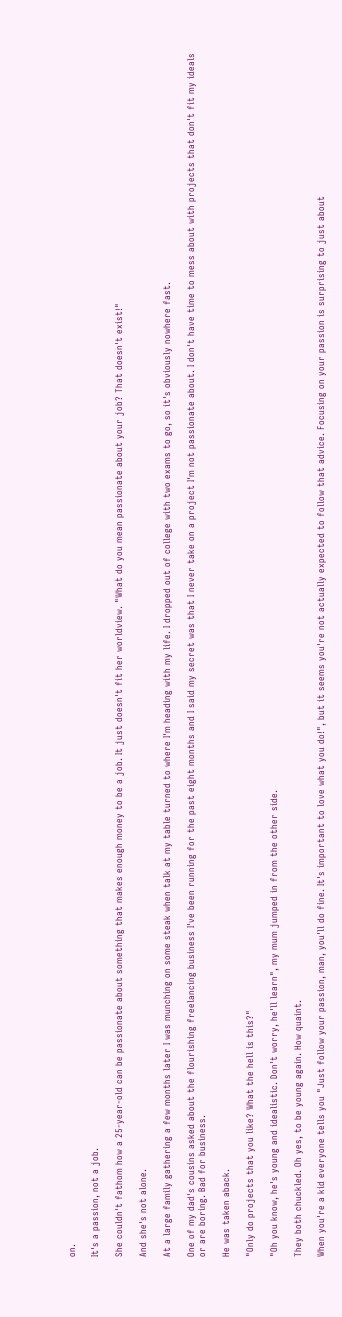on.

It's a passion, not a job.

She couldn't fathom how a 25-year-old can be passionate about something that makes enough money to be a job. It just doesn't fit her worldview. "What do you mean passionate about your job? That doesn't exist!"

And she's not alone.

At a large family gathering a few months later I was munching on some steak when talk at my table turned to where I'm heading with my life. I dropped out of college with two exams to go, so it's obviously nowhere fast.

One of my dad's cousins asked about the flourishing freelancing business I've been running for the past eight months and I said my secret was that I never take on a project I'm not passionate about. I don't have time to mess about with projects that don't fit my ideals or are boring. Bad for business.

He was taken aback.

"Only do projects that you like? What the hell is this?"

"Oh you know, he's young and idealistic. Don't worry, he'll learn", my mum jumped in from the other side.

They both chuckled. Oh yes, to be young again. How quaint.

When you're a kid everyone tells you "Just follow your passion, man, you'll do fine. It's important to love what you do!", but it seems you're not actually expected to follow that advice. Focusing on your passion is surprising to just about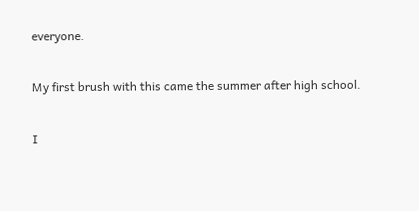everyone.

My first brush with this came the summer after high school.

I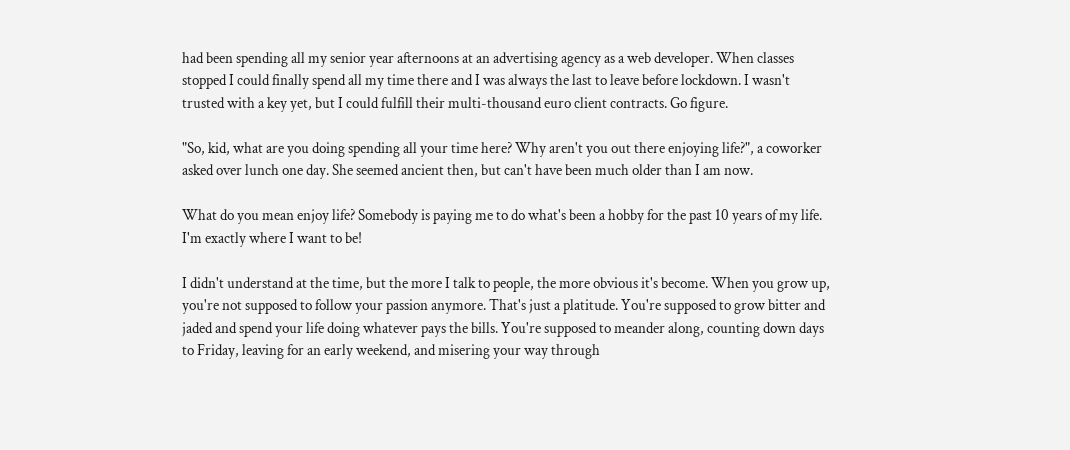had been spending all my senior year afternoons at an advertising agency as a web developer. When classes stopped I could finally spend all my time there and I was always the last to leave before lockdown. I wasn't trusted with a key yet, but I could fulfill their multi-thousand euro client contracts. Go figure.

"So, kid, what are you doing spending all your time here? Why aren't you out there enjoying life?", a coworker asked over lunch one day. She seemed ancient then, but can't have been much older than I am now.

What do you mean enjoy life? Somebody is paying me to do what's been a hobby for the past 10 years of my life. I'm exactly where I want to be!

I didn't understand at the time, but the more I talk to people, the more obvious it's become. When you grow up, you're not supposed to follow your passion anymore. That's just a platitude. You're supposed to grow bitter and jaded and spend your life doing whatever pays the bills. You're supposed to meander along, counting down days to Friday, leaving for an early weekend, and misering your way through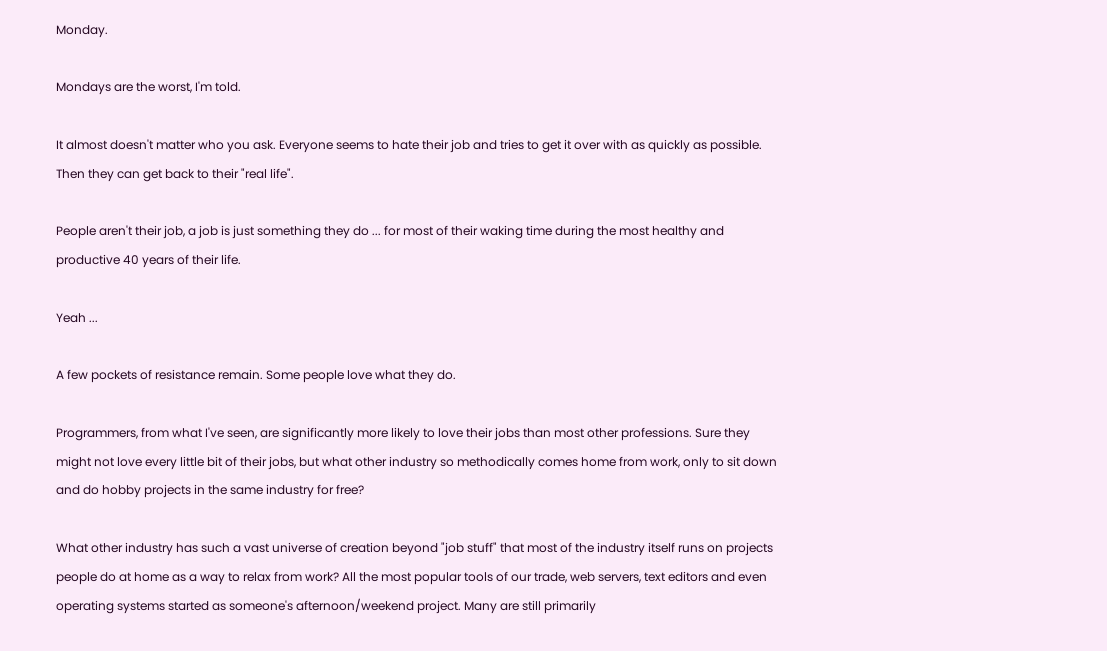Monday.

Mondays are the worst, I'm told.

It almost doesn't matter who you ask. Everyone seems to hate their job and tries to get it over with as quickly as possible. Then they can get back to their "real life".

People aren't their job, a job is just something they do ... for most of their waking time during the most healthy and productive 40 years of their life.

Yeah ...

A few pockets of resistance remain. Some people love what they do.

Programmers, from what I've seen, are significantly more likely to love their jobs than most other professions. Sure they might not love every little bit of their jobs, but what other industry so methodically comes home from work, only to sit down and do hobby projects in the same industry for free?

What other industry has such a vast universe of creation beyond "job stuff" that most of the industry itself runs on projects people do at home as a way to relax from work? All the most popular tools of our trade, web servers, text editors and even operating systems started as someone's afternoon/weekend project. Many are still primarily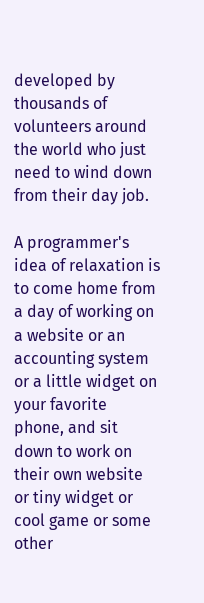developed by thousands of volunteers around the world who just need to wind down from their day job.

A programmer's idea of relaxation is to come home from a day of working on a website or an accounting system or a little widget on your favorite phone, and sit down to work on their own website or tiny widget or cool game or some other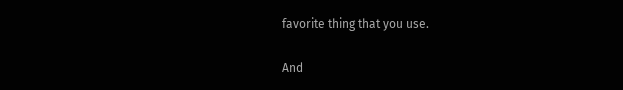favorite thing that you use.

And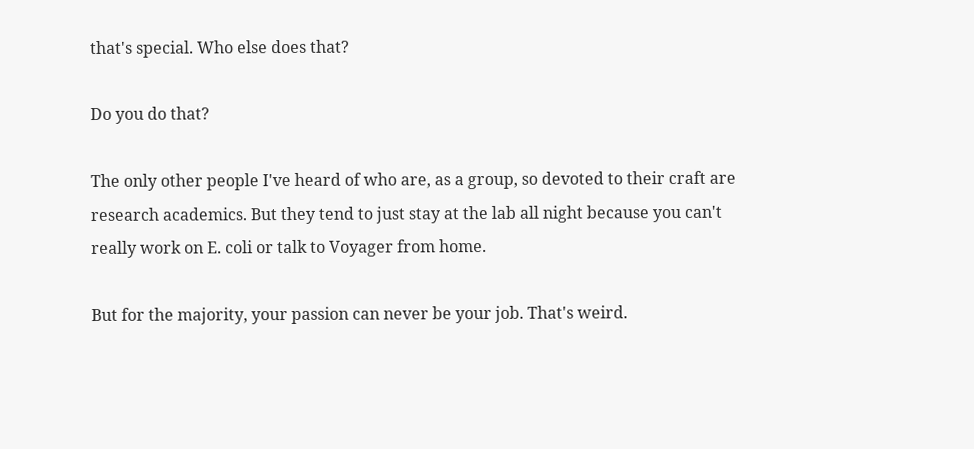that's special. Who else does that?

Do you do that?

The only other people I've heard of who are, as a group, so devoted to their craft are research academics. But they tend to just stay at the lab all night because you can't really work on E. coli or talk to Voyager from home.

But for the majority, your passion can never be your job. That's weird.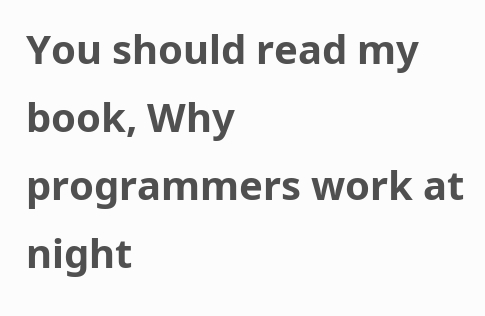You should read my book, Why programmers work at night